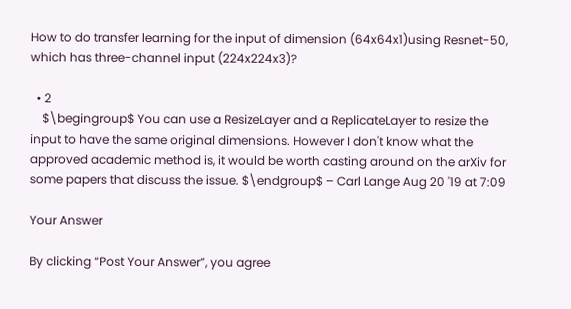How to do transfer learning for the input of dimension (64x64x1)using Resnet-50, which has three-channel input (224x224x3)?

  • 2
    $\begingroup$ You can use a ResizeLayer and a ReplicateLayer to resize the input to have the same original dimensions. However I don't know what the approved academic method is, it would be worth casting around on the arXiv for some papers that discuss the issue. $\endgroup$ – Carl Lange Aug 20 '19 at 7:09

Your Answer

By clicking “Post Your Answer”, you agree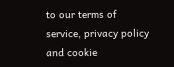to our terms of service, privacy policy and cookie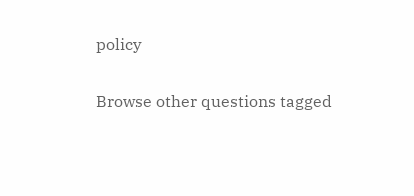policy

Browse other questions tagged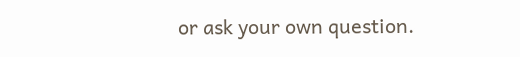or ask your own question.